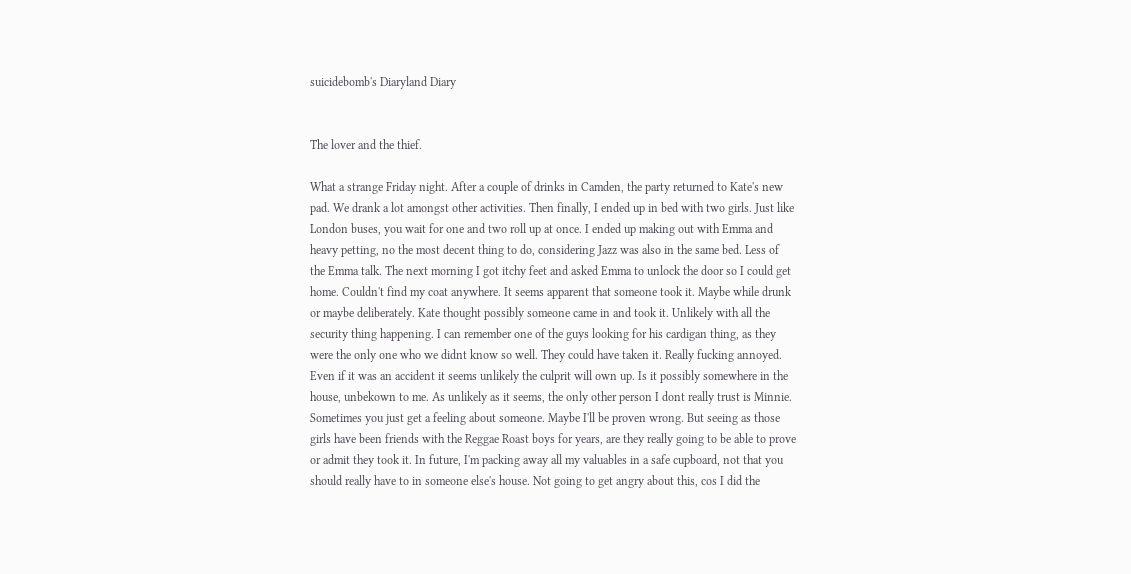suicidebomb's Diaryland Diary


The lover and the thief.

What a strange Friday night. After a couple of drinks in Camden, the party returned to Kate's new pad. We drank a lot amongst other activities. Then finally, I ended up in bed with two girls. Just like London buses, you wait for one and two roll up at once. I ended up making out with Emma and heavy petting, no the most decent thing to do, considering Jazz was also in the same bed. Less of the Emma talk. The next morning I got itchy feet and asked Emma to unlock the door so I could get home. Couldn't find my coat anywhere. It seems apparent that someone took it. Maybe while drunk or maybe deliberately. Kate thought possibly someone came in and took it. Unlikely with all the security thing happening. I can remember one of the guys looking for his cardigan thing, as they were the only one who we didnt know so well. They could have taken it. Really fucking annoyed. Even if it was an accident it seems unlikely the culprit will own up. Is it possibly somewhere in the house, unbekown to me. As unlikely as it seems, the only other person I dont really trust is Minnie. Sometimes you just get a feeling about someone. Maybe I'll be proven wrong. But seeing as those girls have been friends with the Reggae Roast boys for years, are they really going to be able to prove or admit they took it. In future, I'm packing away all my valuables in a safe cupboard, not that you should really have to in someone else's house. Not going to get angry about this, cos I did the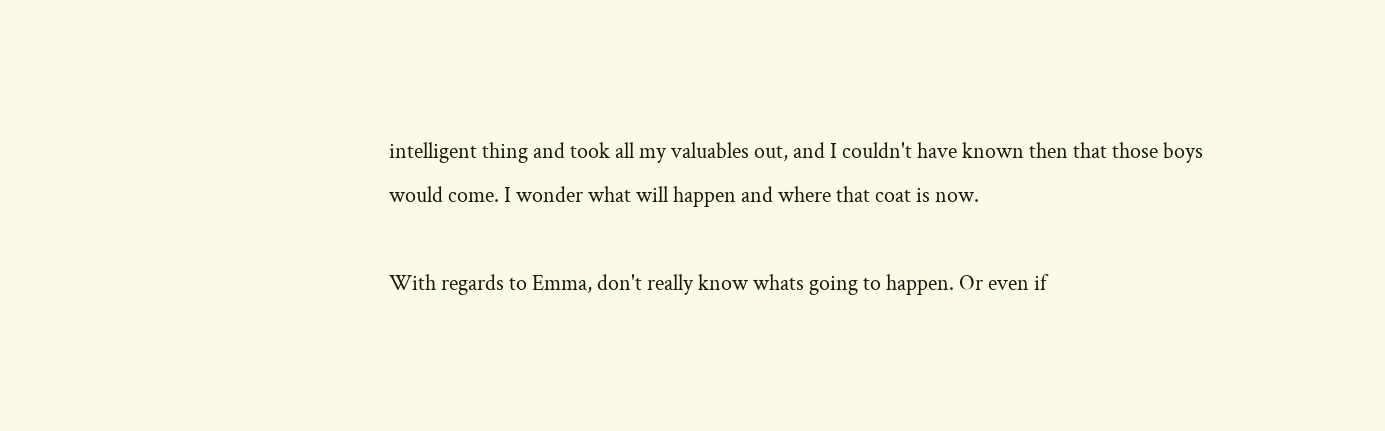intelligent thing and took all my valuables out, and I couldn't have known then that those boys would come. I wonder what will happen and where that coat is now.

With regards to Emma, don't really know whats going to happen. Or even if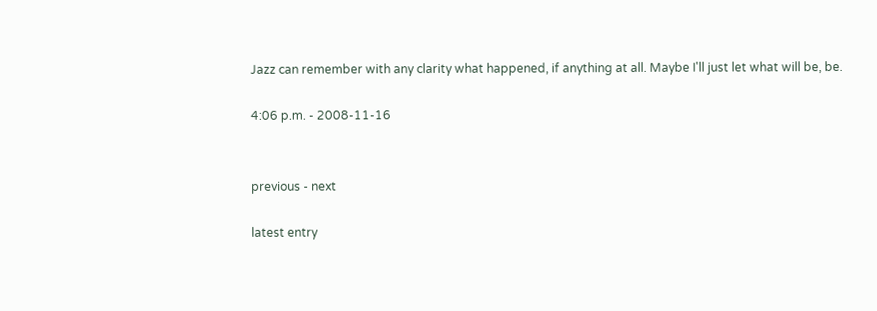Jazz can remember with any clarity what happened, if anything at all. Maybe I'll just let what will be, be.

4:06 p.m. - 2008-11-16


previous - next

latest entry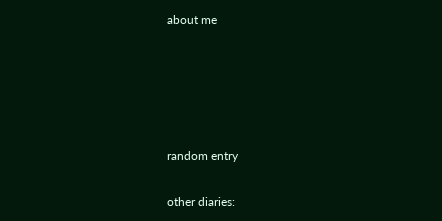about me





random entry

other diaries: